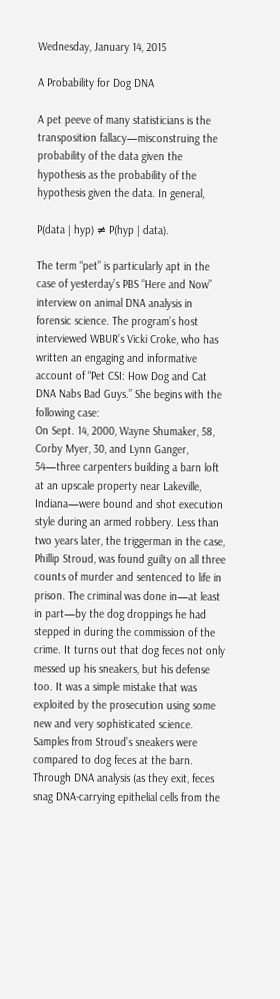Wednesday, January 14, 2015

A Probability for Dog DNA

A pet peeve of many statisticians is the transposition fallacy—misconstruing the probability of the data given the hypothesis as the probability of the hypothesis given the data. In general,

P(data | hyp) ≠ P(hyp | data).

The term “pet” is particularly apt in the case of yesterday’s PBS “Here and Now” interview on animal DNA analysis in forensic science. The program’s host interviewed WBUR’s Vicki Croke, who has written an engaging and informative account of “Pet CSI: How Dog and Cat DNA Nabs Bad Guys.” She begins with the following case:
On Sept. 14, 2000, Wayne Shumaker, 58, Corby Myer, 30, and Lynn Ganger, 54—three carpenters building a barn loft at an upscale property near Lakeville, Indiana—were bound and shot execution style during an armed robbery. Less than two years later, the triggerman in the case, Phillip Stroud, was found guilty on all three counts of murder and sentenced to life in prison. The criminal was done in—at least in part—by the dog droppings he had stepped in during the commission of the crime. It turns out that dog feces not only messed up his sneakers, but his defense too. It was a simple mistake that was exploited by the prosecution using some new and very sophisticated science. Samples from Stroud’s sneakers were compared to dog feces at the barn. Through DNA analysis (as they exit, feces snag DNA-carrying epithelial cells from the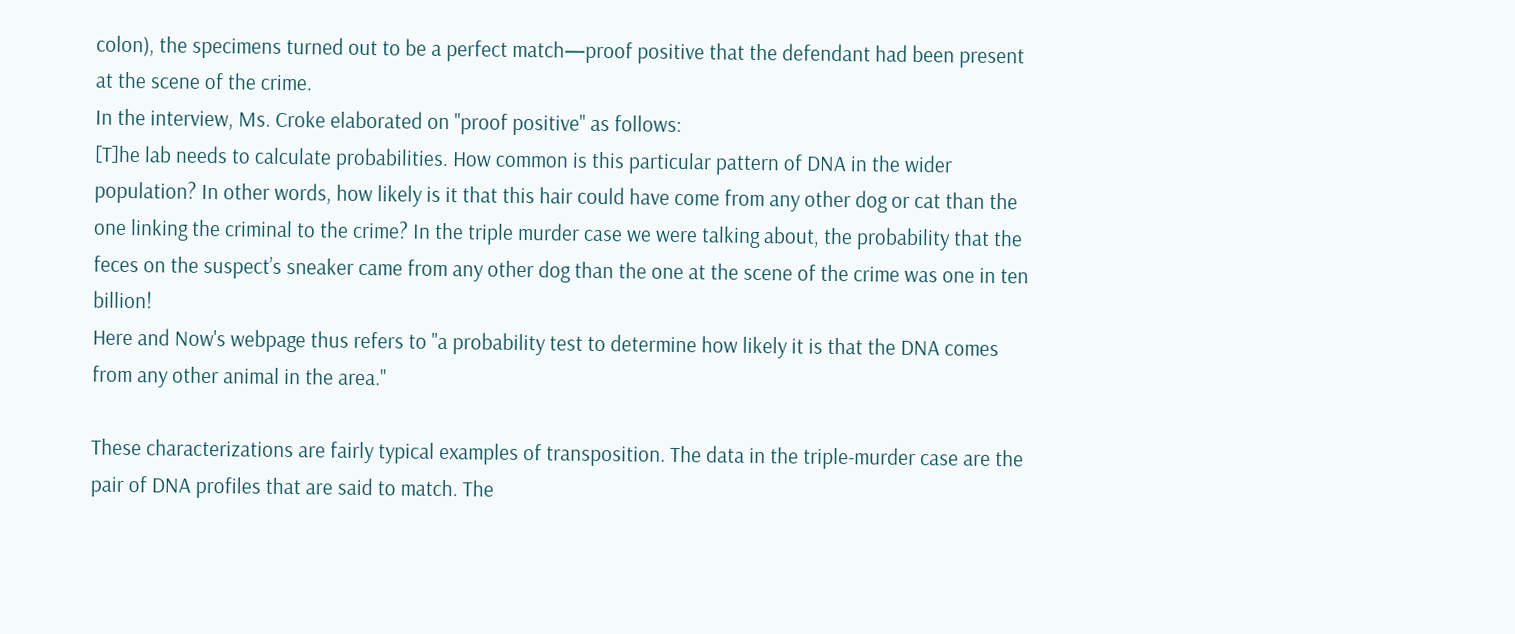colon), the specimens turned out to be a perfect match—proof positive that the defendant had been present at the scene of the crime.
In the interview, Ms. Croke elaborated on "proof positive" as follows:
[T]he lab needs to calculate probabilities. How common is this particular pattern of DNA in the wider population? In other words, how likely is it that this hair could have come from any other dog or cat than the one linking the criminal to the crime? In the triple murder case we were talking about, the probability that the feces on the suspect’s sneaker came from any other dog than the one at the scene of the crime was one in ten billion!
Here and Now's webpage thus refers to "a probability test to determine how likely it is that the DNA comes from any other animal in the area."

These characterizations are fairly typical examples of transposition. The data in the triple-murder case are the pair of DNA profiles that are said to match. The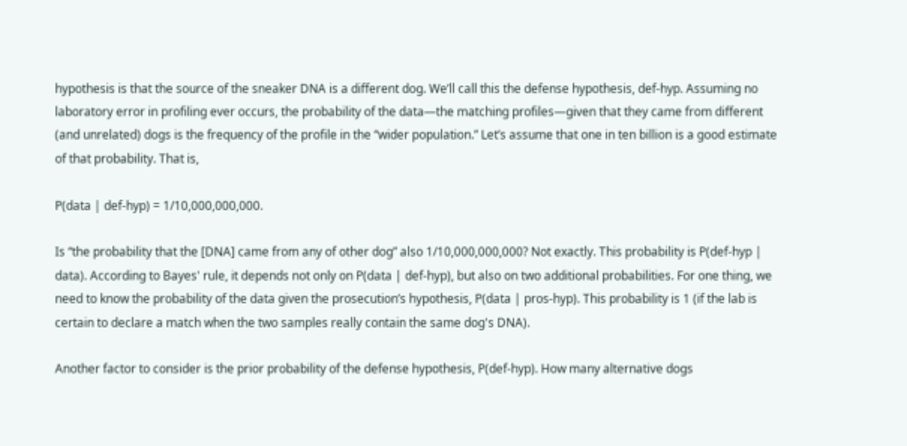hypothesis is that the source of the sneaker DNA is a different dog. We’ll call this the defense hypothesis, def-hyp. Assuming no laboratory error in profiling ever occurs, the probability of the data—the matching profiles—given that they came from different (and unrelated) dogs is the frequency of the profile in the “wider population.” Let’s assume that one in ten billion is a good estimate of that probability. That is,

P(data | def-hyp) = 1/10,000,000,000.

Is “the probability that the [DNA] came from any of other dog” also 1/10,000,000,000? Not exactly. This probability is P(def-hyp | data). According to Bayes' rule, it depends not only on P(data | def-hyp), but also on two additional probabilities. For one thing, we need to know the probability of the data given the prosecution’s hypothesis, P(data | pros-hyp). This probability is 1 (if the lab is certain to declare a match when the two samples really contain the same dog's DNA).

Another factor to consider is the prior probability of the defense hypothesis, P(def-hyp). How many alternative dogs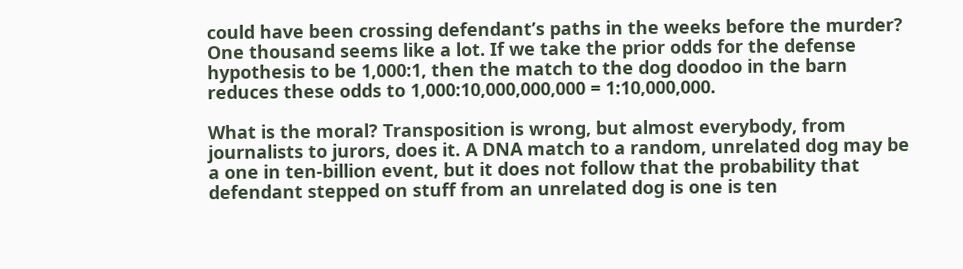could have been crossing defendant’s paths in the weeks before the murder? One thousand seems like a lot. If we take the prior odds for the defense hypothesis to be 1,000:1, then the match to the dog doodoo in the barn reduces these odds to 1,000:10,000,000,000 = 1:10,000,000.

What is the moral? Transposition is wrong, but almost everybody, from journalists to jurors, does it. A DNA match to a random, unrelated dog may be a one in ten-billion event, but it does not follow that the probability that defendant stepped on stuff from an unrelated dog is one is ten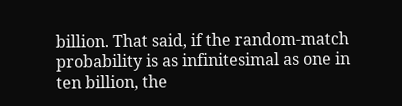billion. That said, if the random-match probability is as infinitesimal as one in ten billion, the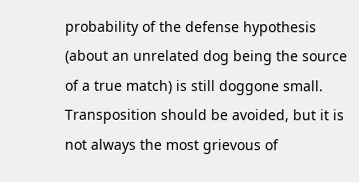probability of the defense hypothesis (about an unrelated dog being the source of a true match) is still doggone small. Transposition should be avoided, but it is not always the most grievous of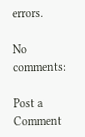errors.

No comments:

Post a Comment